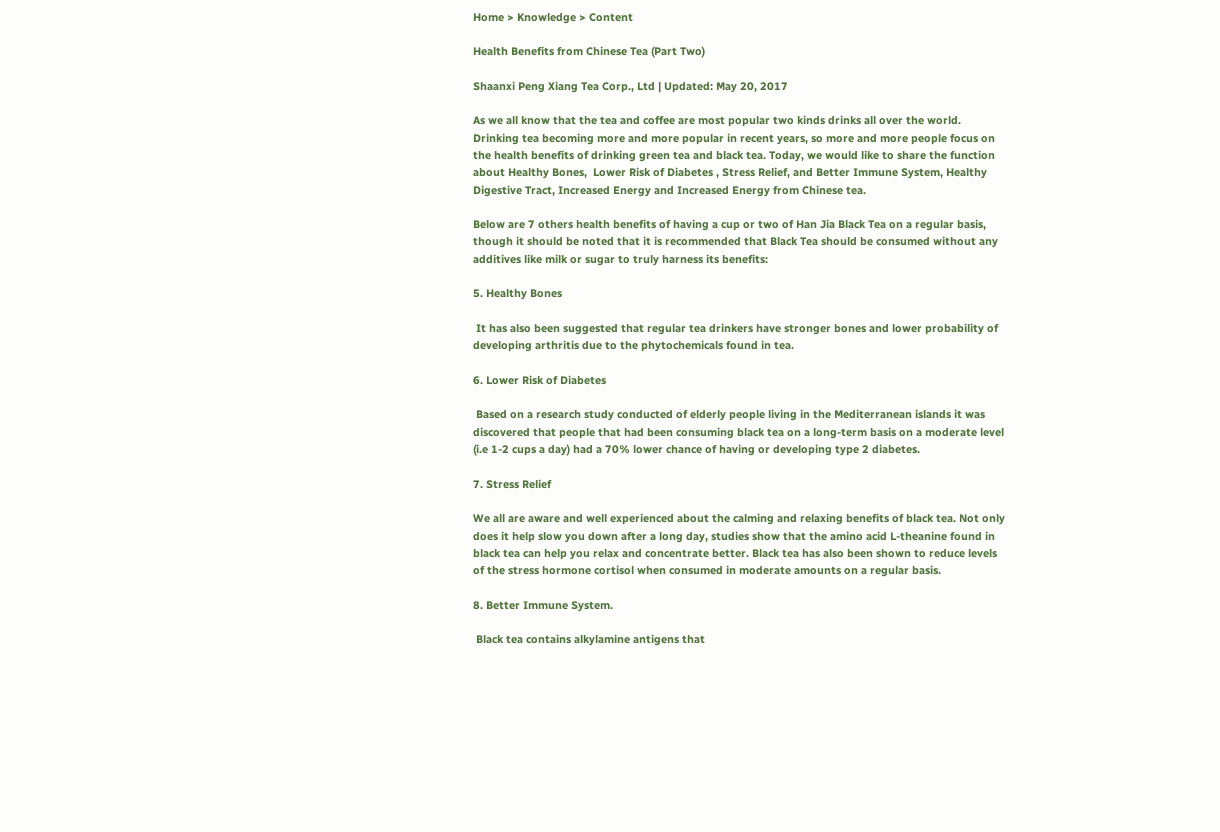Home > Knowledge > Content

Health Benefits from Chinese Tea (Part Two)

Shaanxi Peng Xiang Tea Corp., Ltd | Updated: May 20, 2017

As we all know that the tea and coffee are most popular two kinds drinks all over the world. Drinking tea becoming more and more popular in recent years, so more and more people focus on the health benefits of drinking green tea and black tea. Today, we would like to share the function about Healthy Bones,  Lower Risk of Diabetes , Stress Relief, and Better Immune System, Healthy Digestive Tract, Increased Energy and Increased Energy from Chinese tea.

Below are 7 others health benefits of having a cup or two of Han Jia Black Tea on a regular basis, though it should be noted that it is recommended that Black Tea should be consumed without any additives like milk or sugar to truly harness its benefits:

5. Healthy Bones

 It has also been suggested that regular tea drinkers have stronger bones and lower probability of developing arthritis due to the phytochemicals found in tea.

6. Lower Risk of Diabetes

 Based on a research study conducted of elderly people living in the Mediterranean islands it was discovered that people that had been consuming black tea on a long-term basis on a moderate level (i.e 1-2 cups a day) had a 70% lower chance of having or developing type 2 diabetes.

7. Stress Relief

We all are aware and well experienced about the calming and relaxing benefits of black tea. Not only does it help slow you down after a long day, studies show that the amino acid L-theanine found in black tea can help you relax and concentrate better. Black tea has also been shown to reduce levels of the stress hormone cortisol when consumed in moderate amounts on a regular basis.

8. Better Immune System.

 Black tea contains alkylamine antigens that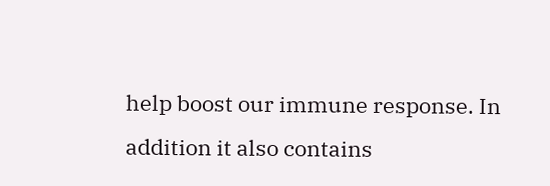help boost our immune response. In addition it also contains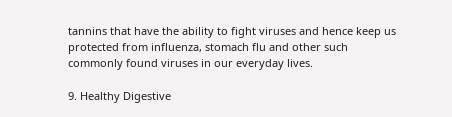tannins that have the ability to fight viruses and hence keep us protected from influenza, stomach flu and other such commonly found viruses in our everyday lives.

9. Healthy Digestive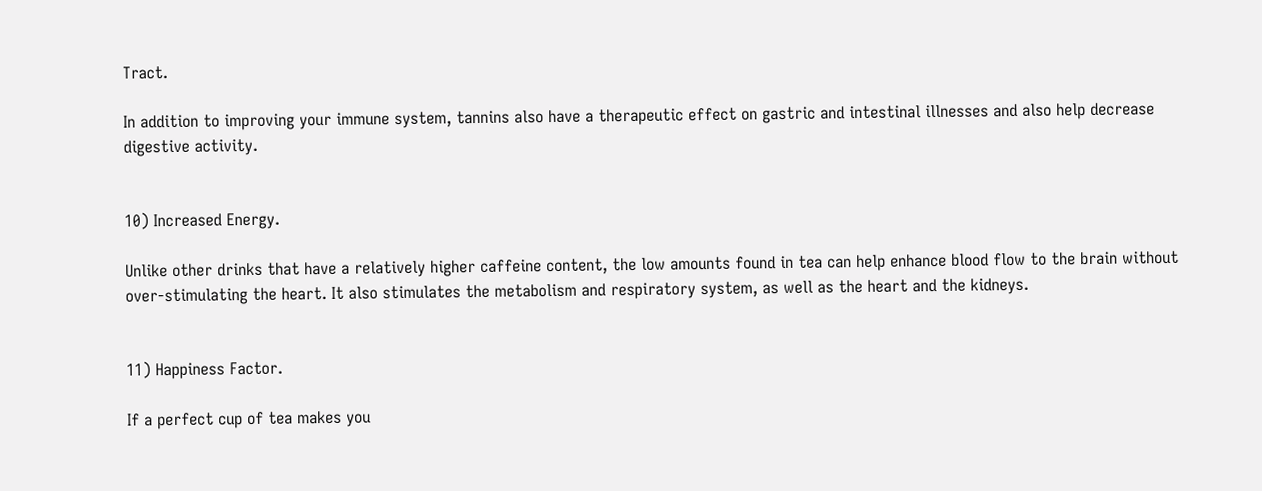Tract.

In addition to improving your immune system, tannins also have a therapeutic effect on gastric and intestinal illnesses and also help decrease digestive activity.


10) Increased Energy.

Unlike other drinks that have a relatively higher caffeine content, the low amounts found in tea can help enhance blood flow to the brain without over-stimulating the heart. It also stimulates the metabolism and respiratory system, as well as the heart and the kidneys.


11) Happiness Factor.

If a perfect cup of tea makes you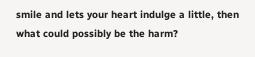smile and lets your heart indulge a little, then what could possibly be the harm?